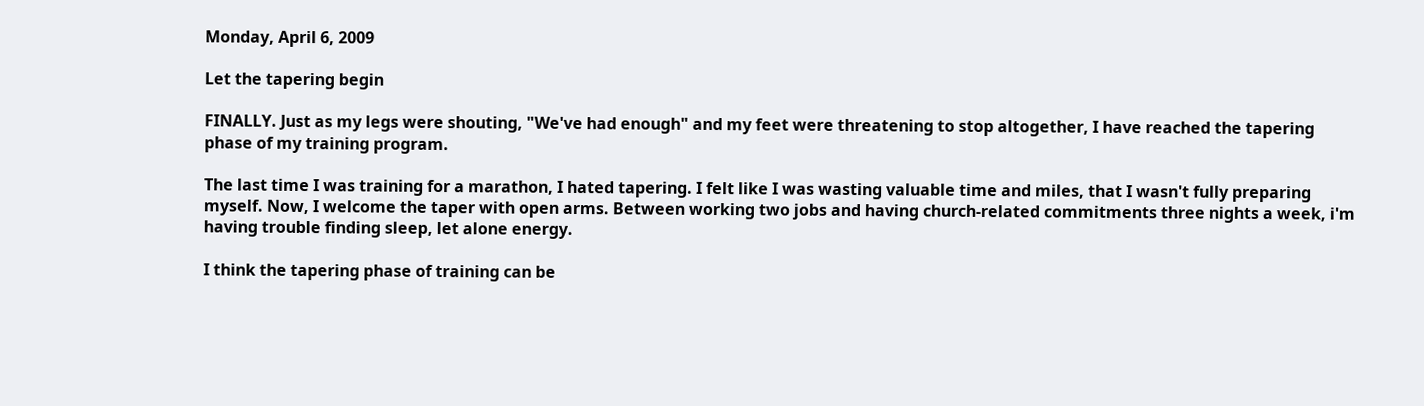Monday, April 6, 2009

Let the tapering begin

FINALLY. Just as my legs were shouting, "We've had enough" and my feet were threatening to stop altogether, I have reached the tapering phase of my training program.

The last time I was training for a marathon, I hated tapering. I felt like I was wasting valuable time and miles, that I wasn't fully preparing myself. Now, I welcome the taper with open arms. Between working two jobs and having church-related commitments three nights a week, i'm having trouble finding sleep, let alone energy.

I think the tapering phase of training can be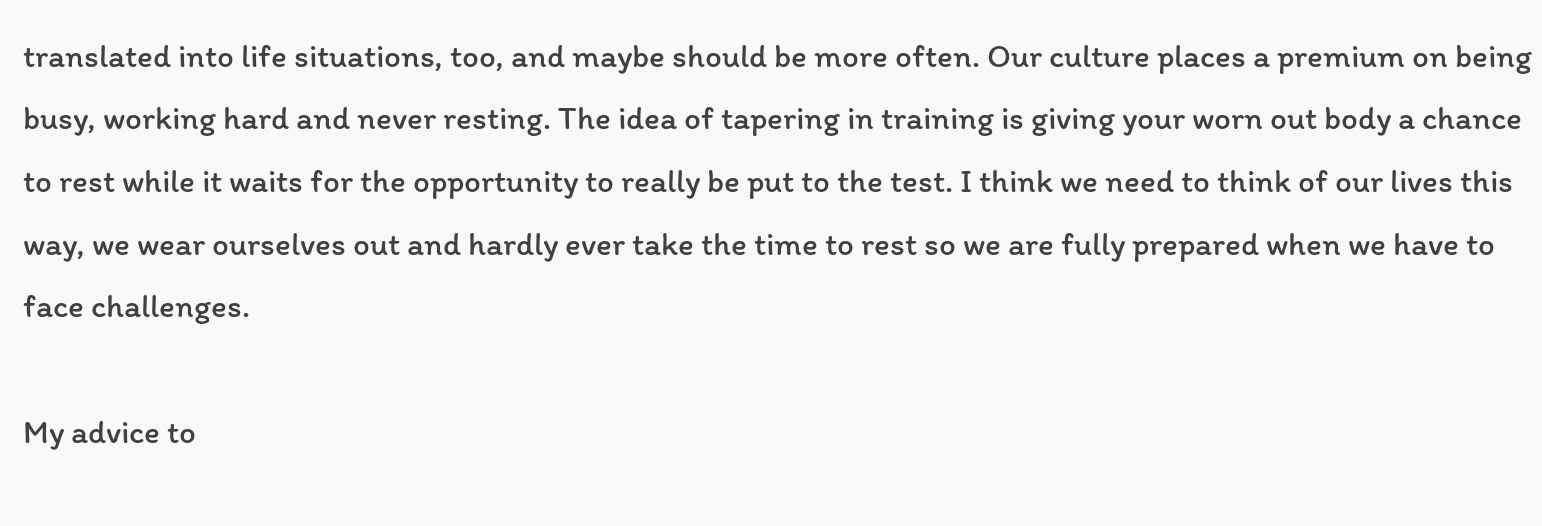translated into life situations, too, and maybe should be more often. Our culture places a premium on being busy, working hard and never resting. The idea of tapering in training is giving your worn out body a chance to rest while it waits for the opportunity to really be put to the test. I think we need to think of our lives this way, we wear ourselves out and hardly ever take the time to rest so we are fully prepared when we have to face challenges.

My advice to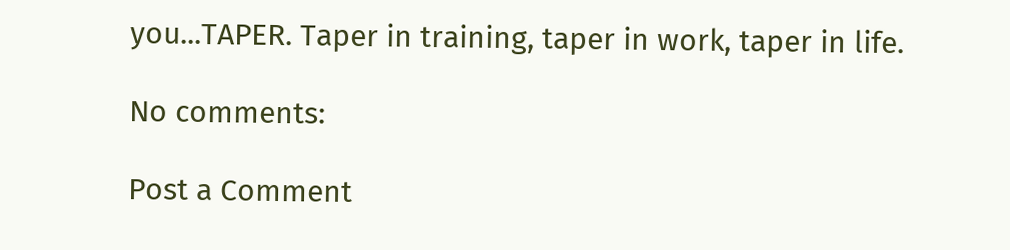you...TAPER. Taper in training, taper in work, taper in life.

No comments:

Post a Comment